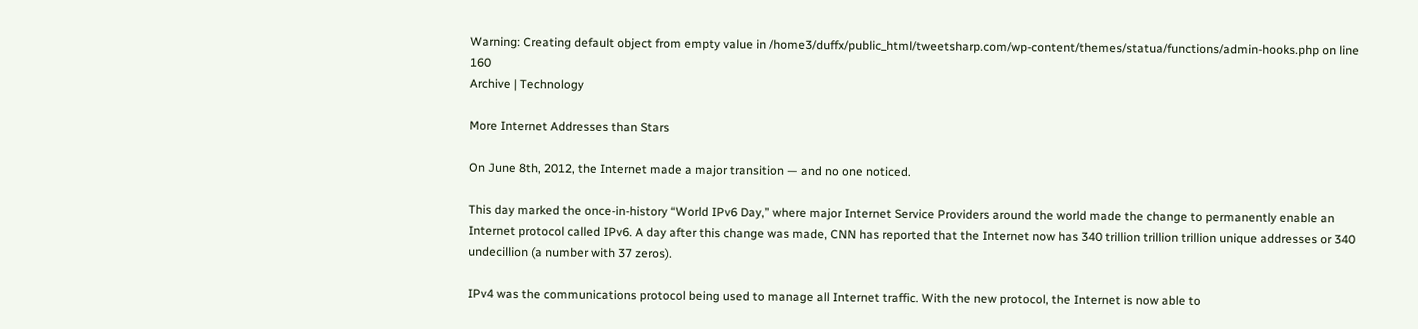Warning: Creating default object from empty value in /home3/duffx/public_html/tweetsharp.com/wp-content/themes/statua/functions/admin-hooks.php on line 160
Archive | Technology

More Internet Addresses than Stars

On June 8th, 2012, the Internet made a major transition — and no one noticed.

This day marked the once-in-history “World IPv6 Day,” where major Internet Service Providers around the world made the change to permanently enable an Internet protocol called IPv6. A day after this change was made, CNN has reported that the Internet now has 340 trillion trillion trillion unique addresses or 340 undecillion (a number with 37 zeros).

IPv4 was the communications protocol being used to manage all Internet traffic. With the new protocol, the Internet is now able to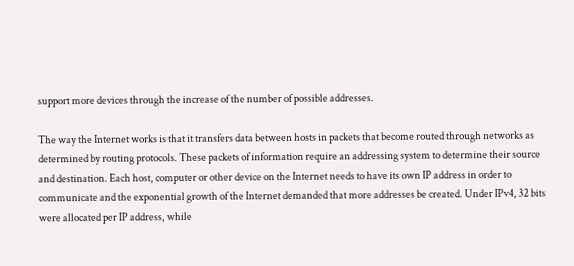support more devices through the increase of the number of possible addresses.

The way the Internet works is that it transfers data between hosts in packets that become routed through networks as determined by routing protocols. These packets of information require an addressing system to determine their source and destination. Each host, computer or other device on the Internet needs to have its own IP address in order to communicate and the exponential growth of the Internet demanded that more addresses be created. Under IPv4, 32 bits were allocated per IP address, while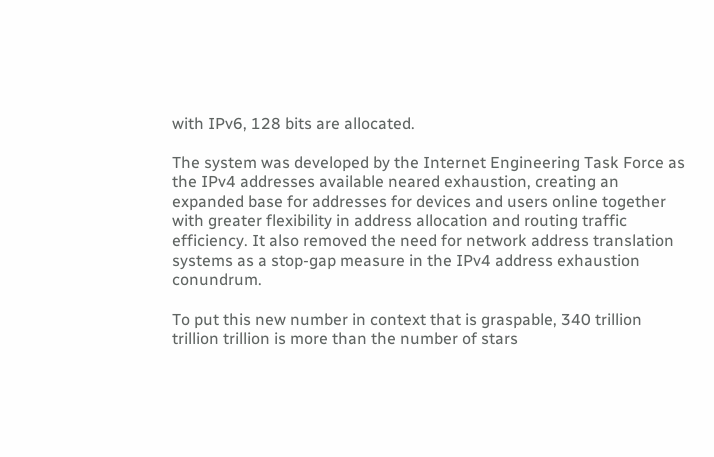with IPv6, 128 bits are allocated.

The system was developed by the Internet Engineering Task Force as the IPv4 addresses available neared exhaustion, creating an expanded base for addresses for devices and users online together with greater flexibility in address allocation and routing traffic efficiency. It also removed the need for network address translation systems as a stop-gap measure in the IPv4 address exhaustion conundrum.

To put this new number in context that is graspable, 340 trillion trillion trillion is more than the number of stars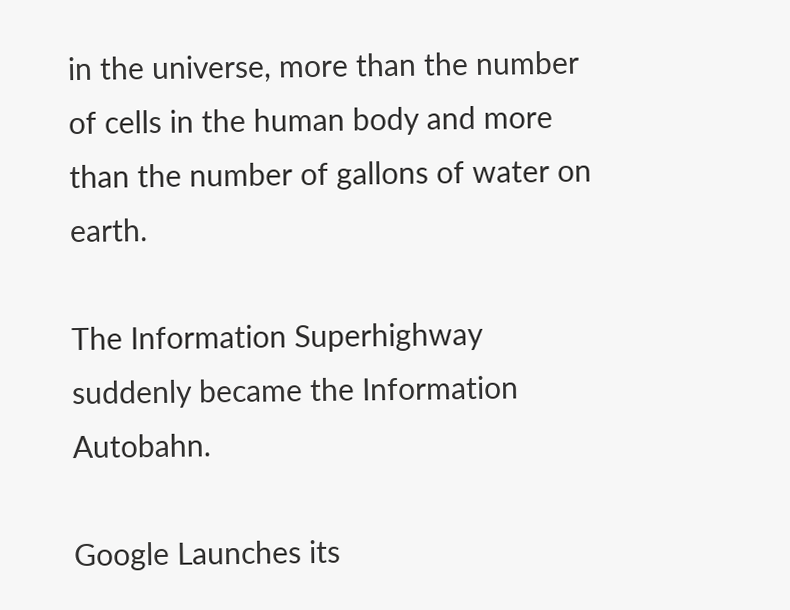in the universe, more than the number of cells in the human body and more than the number of gallons of water on earth.

The Information Superhighway suddenly became the Information Autobahn.

Google Launches its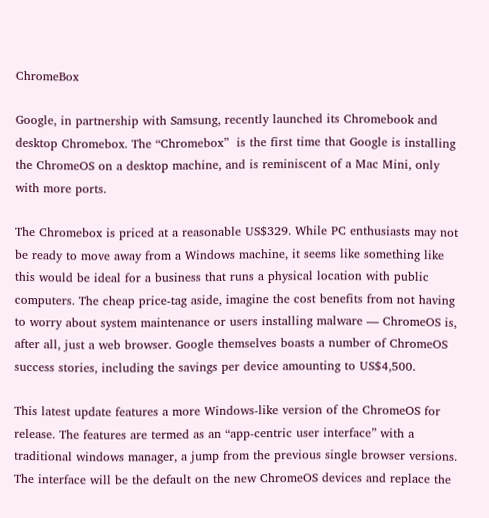ChromeBox

Google, in partnership with Samsung, recently launched its Chromebook and desktop Chromebox. The “Chromebox”  is the first time that Google is installing the ChromeOS on a desktop machine, and is reminiscent of a Mac Mini, only with more ports.

The Chromebox is priced at a reasonable US$329. While PC enthusiasts may not be ready to move away from a Windows machine, it seems like something like this would be ideal for a business that runs a physical location with public computers. The cheap price-tag aside, imagine the cost benefits from not having to worry about system maintenance or users installing malware — ChromeOS is, after all, just a web browser. Google themselves boasts a number of ChromeOS success stories, including the savings per device amounting to US$4,500.

This latest update features a more Windows-like version of the ChromeOS for release. The features are termed as an “app-centric user interface” with a traditional windows manager, a jump from the previous single browser versions. The interface will be the default on the new ChromeOS devices and replace the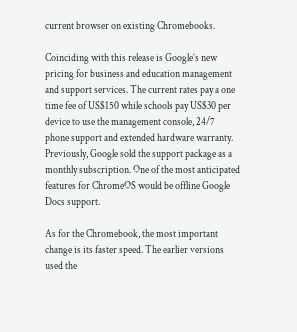current browser on existing Chromebooks.

Coinciding with this release is Google’s new pricing for business and education management and support services. The current rates pay a one time fee of US$150 while schools pay US$30 per device to use the management console, 24/7 phone support and extended hardware warranty. Previously, Google sold the support package as a monthly subscription. One of the most anticipated features for ChromeOS would be offline Google Docs support.

As for the Chromebook, the most important change is its faster speed. The earlier versions used the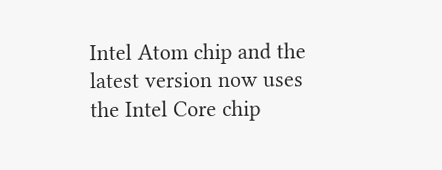Intel Atom chip and the latest version now uses the Intel Core chip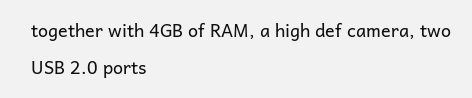together with 4GB of RAM, a high def camera, two USB 2.0 ports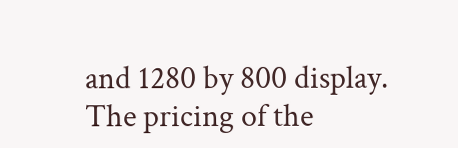and 1280 by 800 display. The pricing of the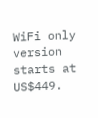WiFi only version starts at US$449.